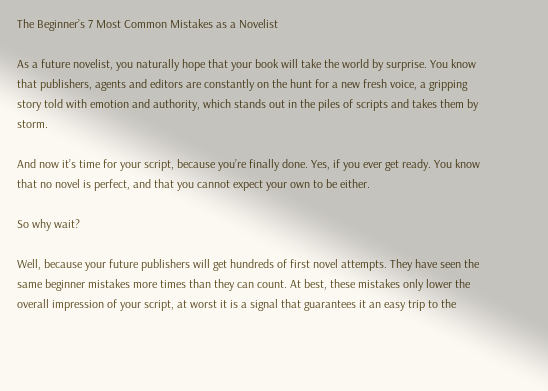The Beginner’s 7 Most Common Mistakes as a Novelist

As a future novelist, you naturally hope that your book will take the world by surprise. You know that publishers, agents and editors are constantly on the hunt for a new fresh voice, a gripping story told with emotion and authority, which stands out in the piles of scripts and takes them by storm.

And now it’s time for your script, because you’re finally done. Yes, if you ever get ready. You know that no novel is perfect, and that you cannot expect your own to be either.

So why wait?

Well, because your future publishers will get hundreds of first novel attempts. They have seen the same beginner mistakes more times than they can count. At best, these mistakes only lower the overall impression of your script, at worst it is a signal that guarantees it an easy trip to the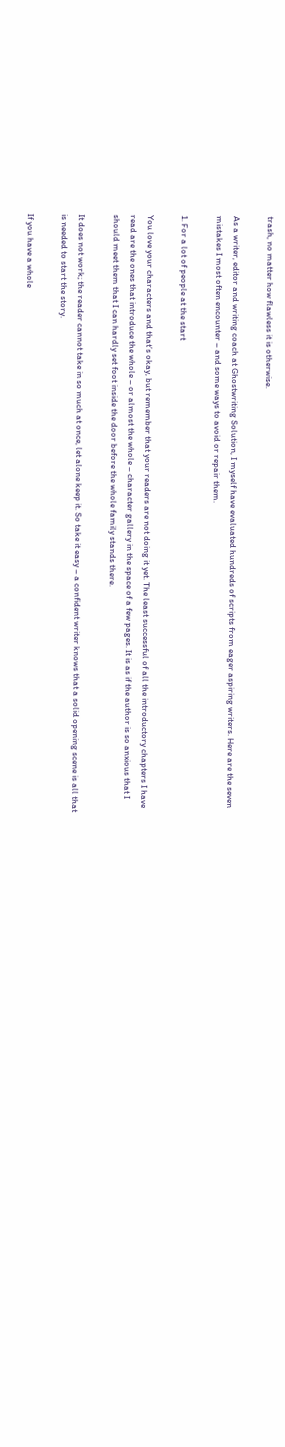trash, no matter how flawless it is otherwise.

As a writer, editor and writing coach at Ghostwriting Solution, I myself have evaluated hundreds of scripts from eager aspiring writers. Here are the seven mistakes I most often encounter – and some ways to avoid or repair them.

1. For a lot of people at the start

You love your characters and that’s okay, but remember that your readers are not doing it yet. The least successful of all the introductory chapters I have read are the ones that introduce the whole – or almost the whole – character gallery in the space of a few pages. It is as if the author is so anxious that I should meet them that I can hardly set foot inside the door before the whole family stands there.

It does not work; the reader cannot take in so much at once, let alone keep it. So take it easy – a confident writer knows that a solid opening scene is all that is needed to start the story.

If you have a whole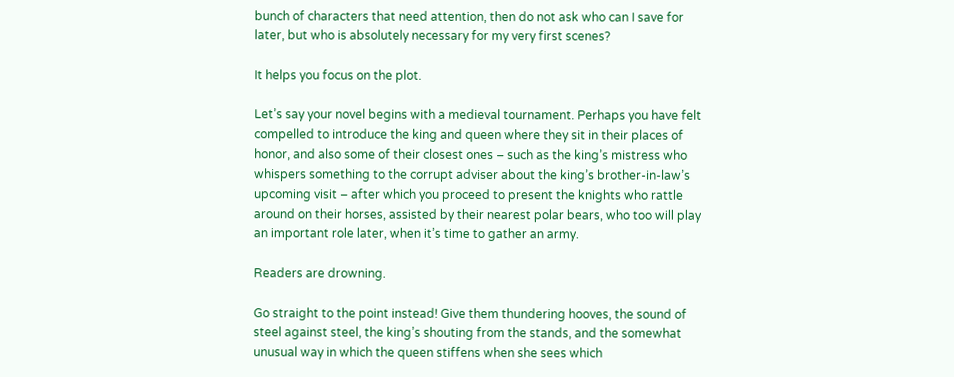bunch of characters that need attention, then do not ask who can I save for later, but who is absolutely necessary for my very first scenes?

It helps you focus on the plot.

Let’s say your novel begins with a medieval tournament. Perhaps you have felt compelled to introduce the king and queen where they sit in their places of honor, and also some of their closest ones – such as the king’s mistress who whispers something to the corrupt adviser about the king’s brother-in-law’s upcoming visit – after which you proceed to present the knights who rattle around on their horses, assisted by their nearest polar bears, who too will play an important role later, when it’s time to gather an army.

Readers are drowning.

Go straight to the point instead! Give them thundering hooves, the sound of steel against steel, the king’s shouting from the stands, and the somewhat unusual way in which the queen stiffens when she sees which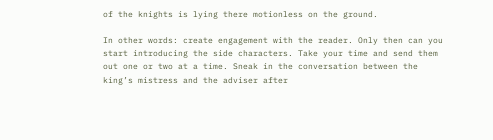of the knights is lying there motionless on the ground.

In other words: create engagement with the reader. Only then can you start introducing the side characters. Take your time and send them out one or two at a time. Sneak in the conversation between the king’s mistress and the adviser after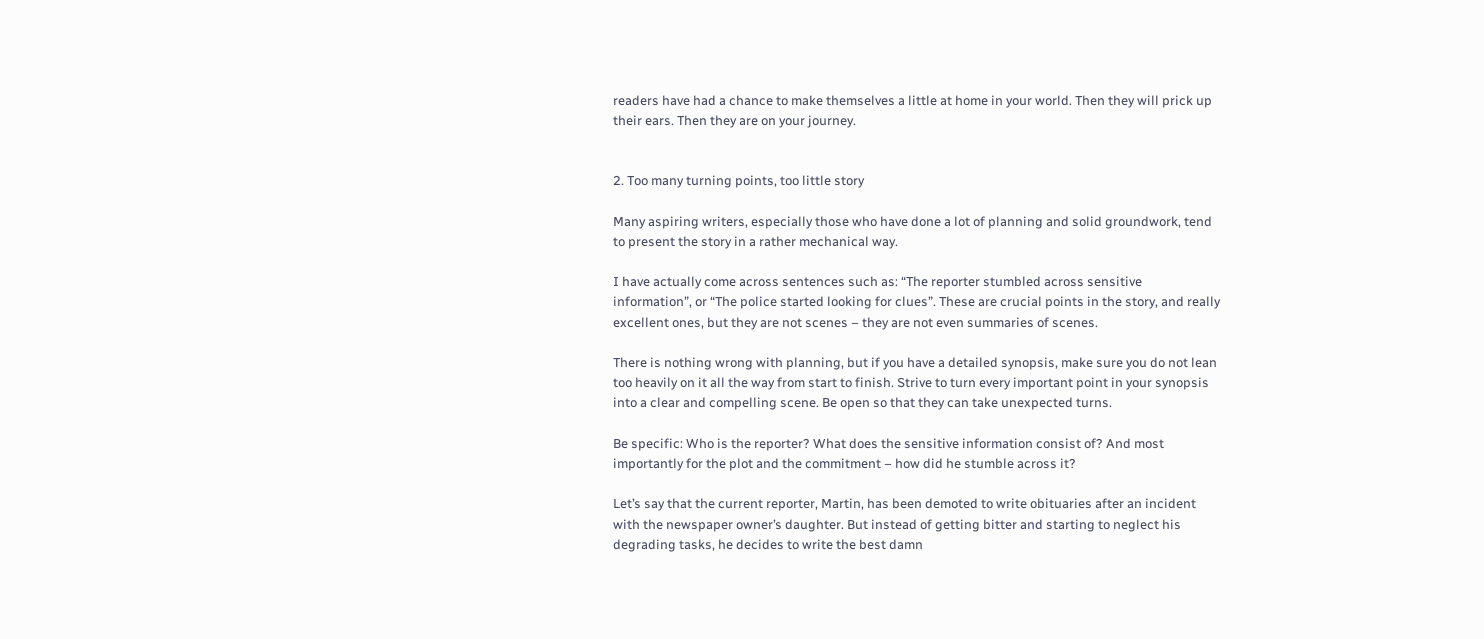readers have had a chance to make themselves a little at home in your world. Then they will prick up their ears. Then they are on your journey.


2. Too many turning points, too little story

Many aspiring writers, especially those who have done a lot of planning and solid groundwork, tend to present the story in a rather mechanical way.

I have actually come across sentences such as: “The reporter stumbled across sensitive information”, or “The police started looking for clues”. These are crucial points in the story, and really excellent ones, but they are not scenes – they are not even summaries of scenes.

There is nothing wrong with planning, but if you have a detailed synopsis, make sure you do not lean too heavily on it all the way from start to finish. Strive to turn every important point in your synopsis into a clear and compelling scene. Be open so that they can take unexpected turns.

Be specific: Who is the reporter? What does the sensitive information consist of? And most importantly for the plot and the commitment – how did he stumble across it?

Let’s say that the current reporter, Martin, has been demoted to write obituaries after an incident with the newspaper owner’s daughter. But instead of getting bitter and starting to neglect his degrading tasks, he decides to write the best damn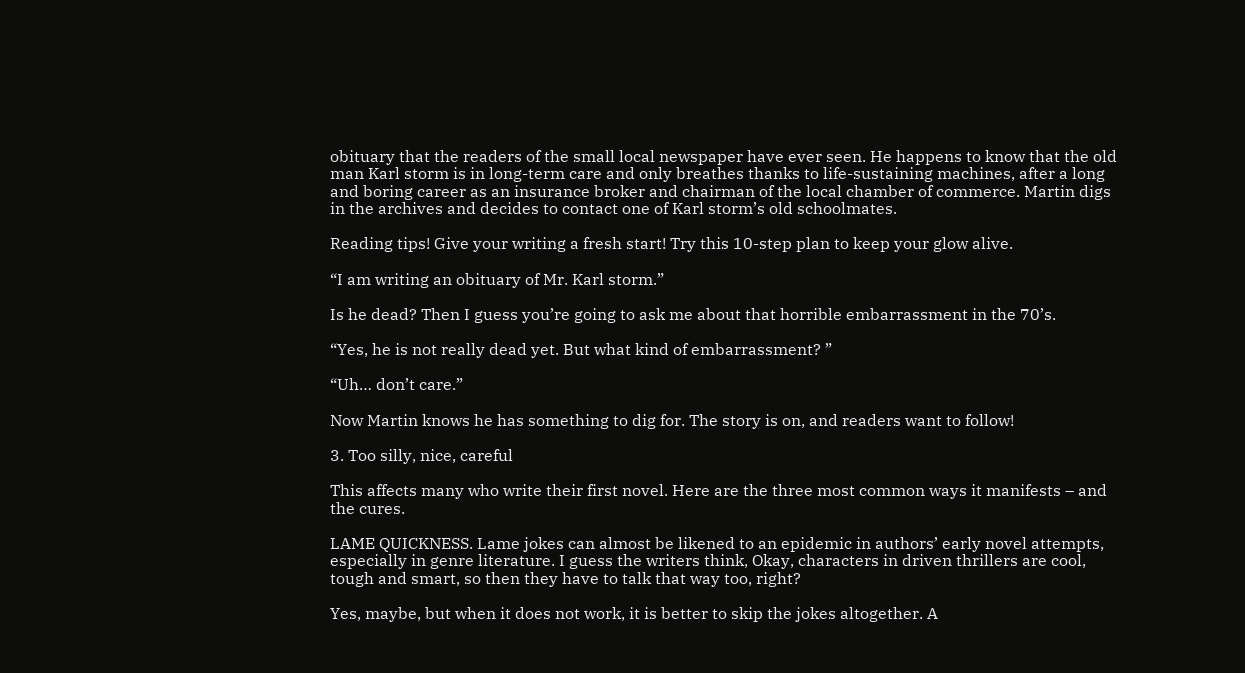obituary that the readers of the small local newspaper have ever seen. He happens to know that the old man Karl storm is in long-term care and only breathes thanks to life-sustaining machines, after a long and boring career as an insurance broker and chairman of the local chamber of commerce. Martin digs in the archives and decides to contact one of Karl storm’s old schoolmates.

Reading tips! Give your writing a fresh start! Try this 10-step plan to keep your glow alive.

“I am writing an obituary of Mr. Karl storm.”

Is he dead? Then I guess you’re going to ask me about that horrible embarrassment in the 70’s.

“Yes, he is not really dead yet. But what kind of embarrassment? ”

“Uh… don’t care.”

Now Martin knows he has something to dig for. The story is on, and readers want to follow!

3. Too silly, nice, careful

This affects many who write their first novel. Here are the three most common ways it manifests – and the cures.

LAME QUICKNESS. Lame jokes can almost be likened to an epidemic in authors’ early novel attempts, especially in genre literature. I guess the writers think, Okay, characters in driven thrillers are cool, tough and smart, so then they have to talk that way too, right?

Yes, maybe, but when it does not work, it is better to skip the jokes altogether. A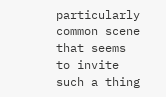particularly common scene that seems to invite such a thing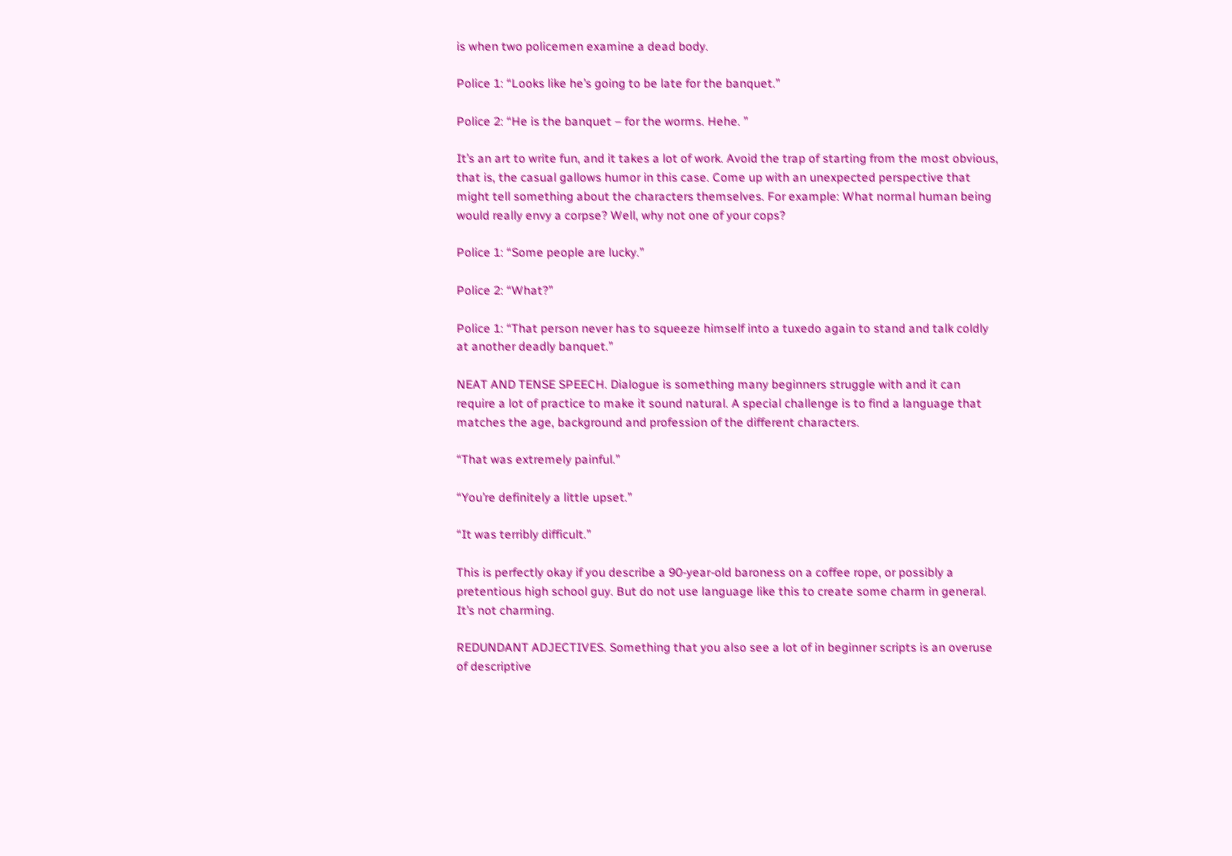is when two policemen examine a dead body.

Police 1: “Looks like he’s going to be late for the banquet.”

Police 2: “He is the banquet – for the worms. Hehe. ”

It’s an art to write fun, and it takes a lot of work. Avoid the trap of starting from the most obvious, that is, the casual gallows humor in this case. Come up with an unexpected perspective that might tell something about the characters themselves. For example: What normal human being would really envy a corpse? Well, why not one of your cops?

Police 1: “Some people are lucky.”

Police 2: “What?”

Police 1: “That person never has to squeeze himself into a tuxedo again to stand and talk coldly at another deadly banquet.”

NEAT AND TENSE SPEECH. Dialogue is something many beginners struggle with and it can require a lot of practice to make it sound natural. A special challenge is to find a language that matches the age, background and profession of the different characters.

“That was extremely painful.”

“You’re definitely a little upset.”

“It was terribly difficult.”

This is perfectly okay if you describe a 90-year-old baroness on a coffee rope, or possibly a pretentious high school guy. But do not use language like this to create some charm in general. It’s not charming.

REDUNDANT ADJECTIVES. Something that you also see a lot of in beginner scripts is an overuse of descriptive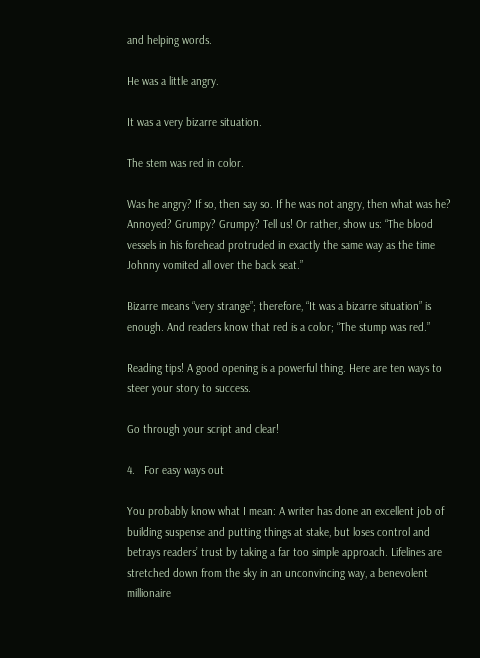and helping words.

He was a little angry.

It was a very bizarre situation.

The stem was red in color.

Was he angry? If so, then say so. If he was not angry, then what was he? Annoyed? Grumpy? Grumpy? Tell us! Or rather, show us: “The blood vessels in his forehead protruded in exactly the same way as the time Johnny vomited all over the back seat.”

Bizarre means “very strange”; therefore, “It was a bizarre situation” is enough. And readers know that red is a color; “The stump was red.”

Reading tips! A good opening is a powerful thing. Here are ten ways to steer your story to success.

Go through your script and clear!

4.   For easy ways out

You probably know what I mean: A writer has done an excellent job of building suspense and putting things at stake, but loses control and betrays readers’ trust by taking a far too simple approach. Lifelines are stretched down from the sky in an unconvincing way, a benevolent millionaire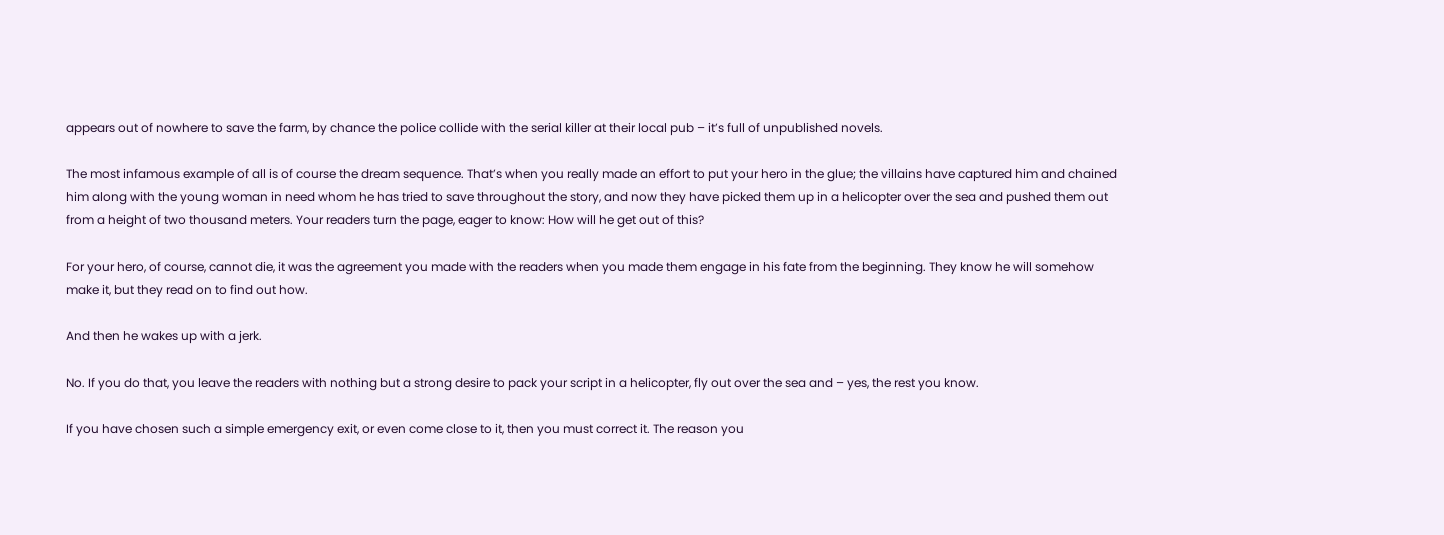appears out of nowhere to save the farm, by chance the police collide with the serial killer at their local pub – it’s full of unpublished novels.

The most infamous example of all is of course the dream sequence. That’s when you really made an effort to put your hero in the glue; the villains have captured him and chained him along with the young woman in need whom he has tried to save throughout the story, and now they have picked them up in a helicopter over the sea and pushed them out from a height of two thousand meters. Your readers turn the page, eager to know: How will he get out of this?

For your hero, of course, cannot die, it was the agreement you made with the readers when you made them engage in his fate from the beginning. They know he will somehow make it, but they read on to find out how.

And then he wakes up with a jerk.

No. If you do that, you leave the readers with nothing but a strong desire to pack your script in a helicopter, fly out over the sea and – yes, the rest you know.

If you have chosen such a simple emergency exit, or even come close to it, then you must correct it. The reason you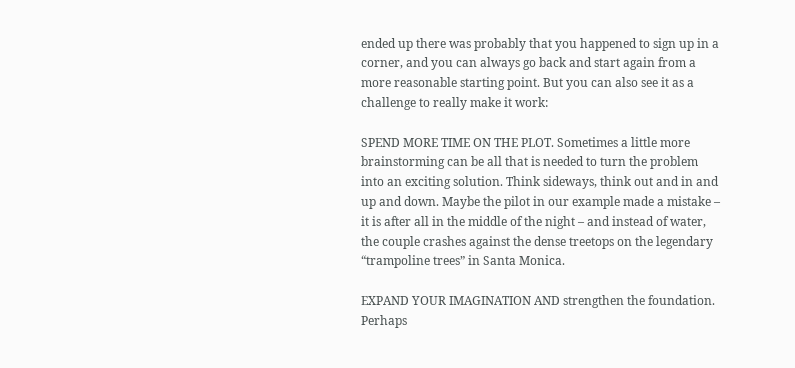ended up there was probably that you happened to sign up in a corner, and you can always go back and start again from a more reasonable starting point. But you can also see it as a challenge to really make it work:

SPEND MORE TIME ON THE PLOT. Sometimes a little more brainstorming can be all that is needed to turn the problem into an exciting solution. Think sideways, think out and in and up and down. Maybe the pilot in our example made a mistake – it is after all in the middle of the night – and instead of water, the couple crashes against the dense treetops on the legendary “trampoline trees” in Santa Monica.

EXPAND YOUR IMAGINATION AND strengthen the foundation. Perhaps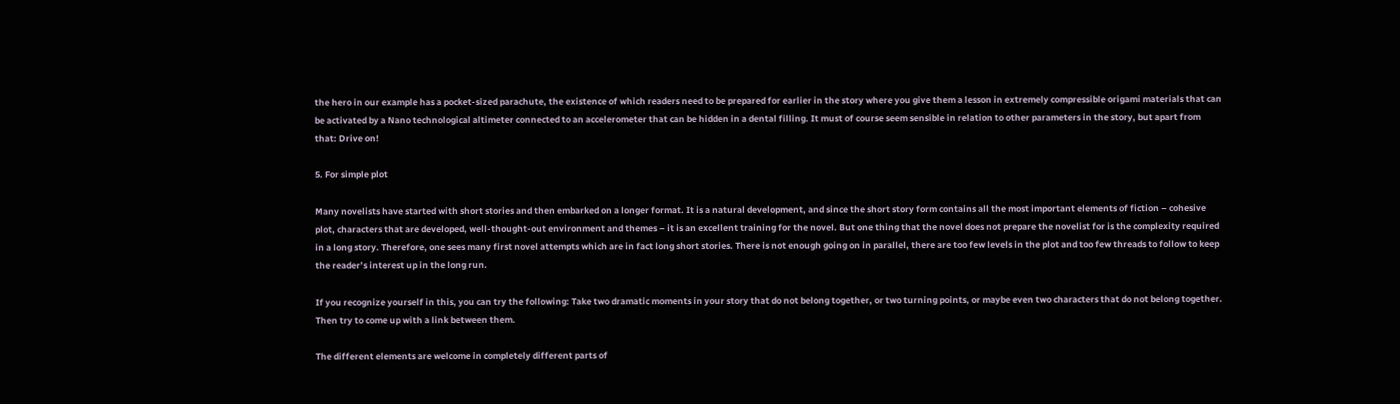the hero in our example has a pocket-sized parachute, the existence of which readers need to be prepared for earlier in the story where you give them a lesson in extremely compressible origami materials that can be activated by a Nano technological altimeter connected to an accelerometer that can be hidden in a dental filling. It must of course seem sensible in relation to other parameters in the story, but apart from that: Drive on!

5. For simple plot

Many novelists have started with short stories and then embarked on a longer format. It is a natural development, and since the short story form contains all the most important elements of fiction – cohesive plot, characters that are developed, well-thought-out environment and themes – it is an excellent training for the novel. But one thing that the novel does not prepare the novelist for is the complexity required in a long story. Therefore, one sees many first novel attempts which are in fact long short stories. There is not enough going on in parallel, there are too few levels in the plot and too few threads to follow to keep the reader’s interest up in the long run.

If you recognize yourself in this, you can try the following: Take two dramatic moments in your story that do not belong together, or two turning points, or maybe even two characters that do not belong together. Then try to come up with a link between them.

The different elements are welcome in completely different parts of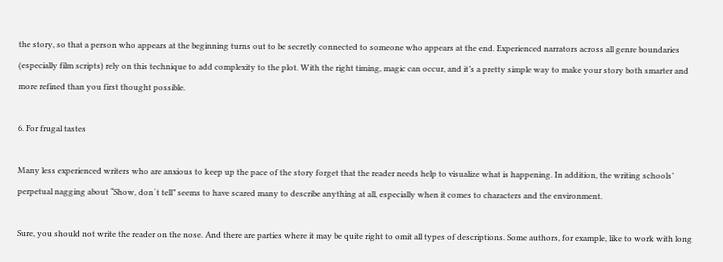the story, so that a person who appears at the beginning turns out to be secretly connected to someone who appears at the end. Experienced narrators across all genre boundaries (especially film scripts) rely on this technique to add complexity to the plot. With the right timing, magic can occur, and it’s a pretty simple way to make your story both smarter and more refined than you first thought possible.

6. For frugal tastes

Many less experienced writers who are anxious to keep up the pace of the story forget that the reader needs help to visualize what is happening. In addition, the writing schools’ perpetual nagging about “Show, don´t tell” seems to have scared many to describe anything at all, especially when it comes to characters and the environment.

Sure, you should not write the reader on the nose. And there are parties where it may be quite right to omit all types of descriptions. Some authors, for example, like to work with long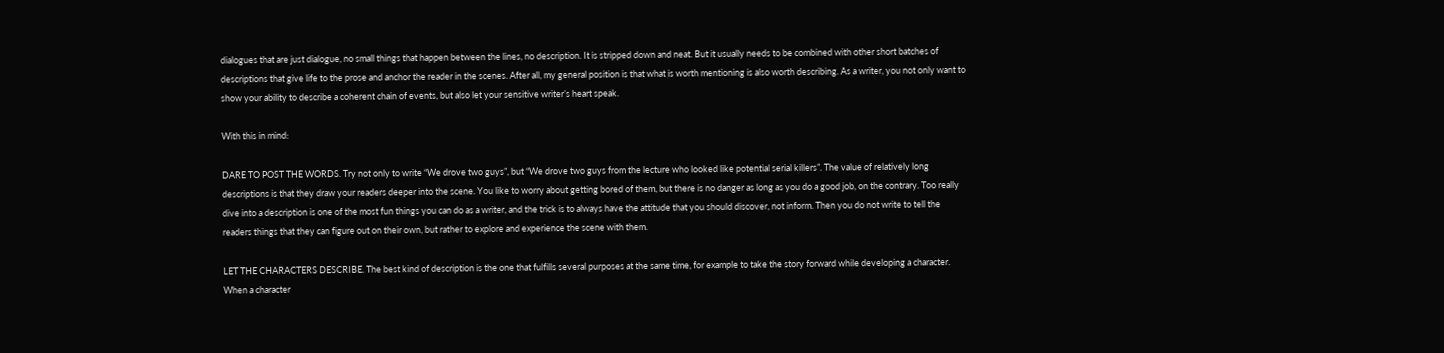dialogues that are just dialogue, no small things that happen between the lines, no description. It is stripped down and neat. But it usually needs to be combined with other short batches of descriptions that give life to the prose and anchor the reader in the scenes. After all, my general position is that what is worth mentioning is also worth describing. As a writer, you not only want to show your ability to describe a coherent chain of events, but also let your sensitive writer’s heart speak.

With this in mind:

DARE TO POST THE WORDS. Try not only to write “We drove two guys”, but “We drove two guys from the lecture who looked like potential serial killers”. The value of relatively long descriptions is that they draw your readers deeper into the scene. You like to worry about getting bored of them, but there is no danger as long as you do a good job, on the contrary. Too really dive into a description is one of the most fun things you can do as a writer, and the trick is to always have the attitude that you should discover, not inform. Then you do not write to tell the readers things that they can figure out on their own, but rather to explore and experience the scene with them.

LET THE CHARACTERS DESCRIBE. The best kind of description is the one that fulfills several purposes at the same time, for example to take the story forward while developing a character. When a character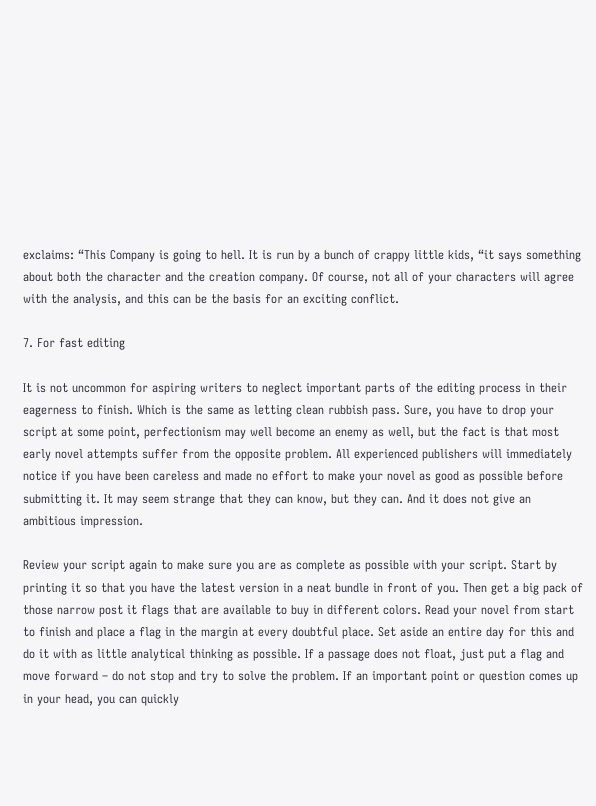exclaims: “This Company is going to hell. It is run by a bunch of crappy little kids, “it says something about both the character and the creation company. Of course, not all of your characters will agree with the analysis, and this can be the basis for an exciting conflict.

7. For fast editing

It is not uncommon for aspiring writers to neglect important parts of the editing process in their eagerness to finish. Which is the same as letting clean rubbish pass. Sure, you have to drop your script at some point, perfectionism may well become an enemy as well, but the fact is that most early novel attempts suffer from the opposite problem. All experienced publishers will immediately notice if you have been careless and made no effort to make your novel as good as possible before submitting it. It may seem strange that they can know, but they can. And it does not give an ambitious impression.

Review your script again to make sure you are as complete as possible with your script. Start by printing it so that you have the latest version in a neat bundle in front of you. Then get a big pack of those narrow post it flags that are available to buy in different colors. Read your novel from start to finish and place a flag in the margin at every doubtful place. Set aside an entire day for this and do it with as little analytical thinking as possible. If a passage does not float, just put a flag and move forward – do not stop and try to solve the problem. If an important point or question comes up in your head, you can quickly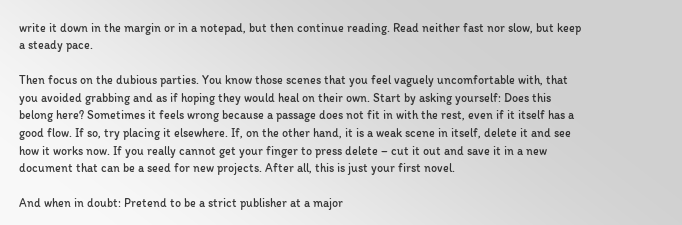write it down in the margin or in a notepad, but then continue reading. Read neither fast nor slow, but keep a steady pace.

Then focus on the dubious parties. You know those scenes that you feel vaguely uncomfortable with, that you avoided grabbing and as if hoping they would heal on their own. Start by asking yourself: Does this belong here? Sometimes it feels wrong because a passage does not fit in with the rest, even if it itself has a good flow. If so, try placing it elsewhere. If, on the other hand, it is a weak scene in itself, delete it and see how it works now. If you really cannot get your finger to press delete – cut it out and save it in a new document that can be a seed for new projects. After all, this is just your first novel.

And when in doubt: Pretend to be a strict publisher at a major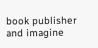book publisher and imagine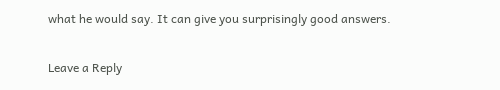what he would say. It can give you surprisingly good answers.

Leave a Reply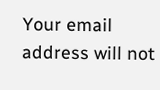Your email address will not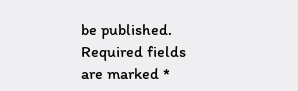be published. Required fields are marked *